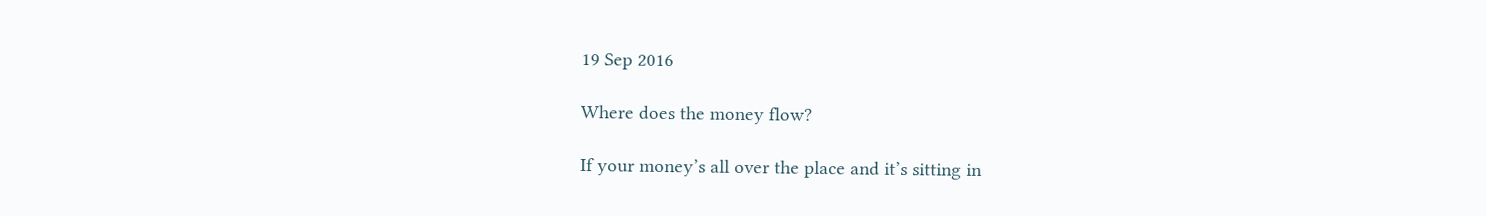19 Sep 2016

Where does the money flow?

If your money’s all over the place and it’s sitting in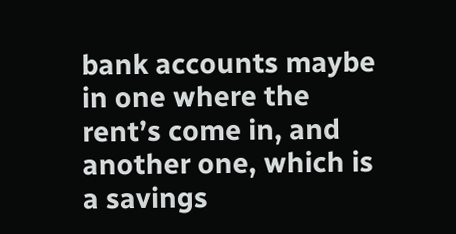bank accounts maybe in one where the rent’s come in, and another one, which is a savings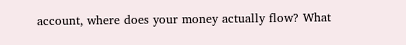account, where does your money actually flow? What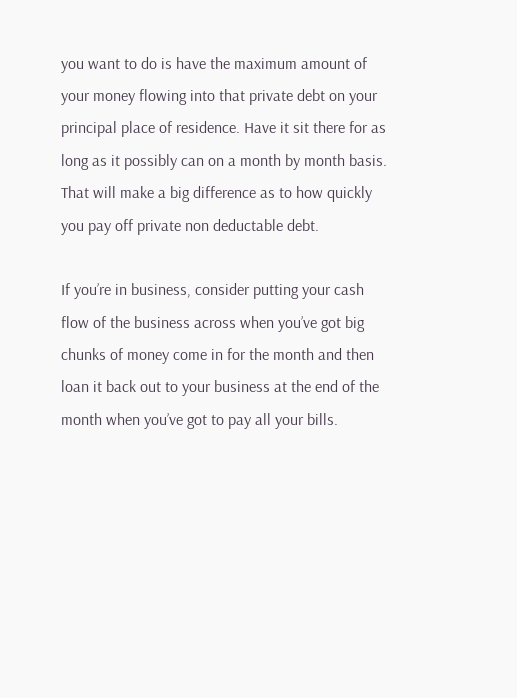you want to do is have the maximum amount of your money flowing into that private debt on your principal place of residence. Have it sit there for as long as it possibly can on a month by month basis. That will make a big difference as to how quickly you pay off private non deductable debt.

If you’re in business, consider putting your cash flow of the business across when you’ve got big chunks of money come in for the month and then loan it back out to your business at the end of the month when you’ve got to pay all your bills.